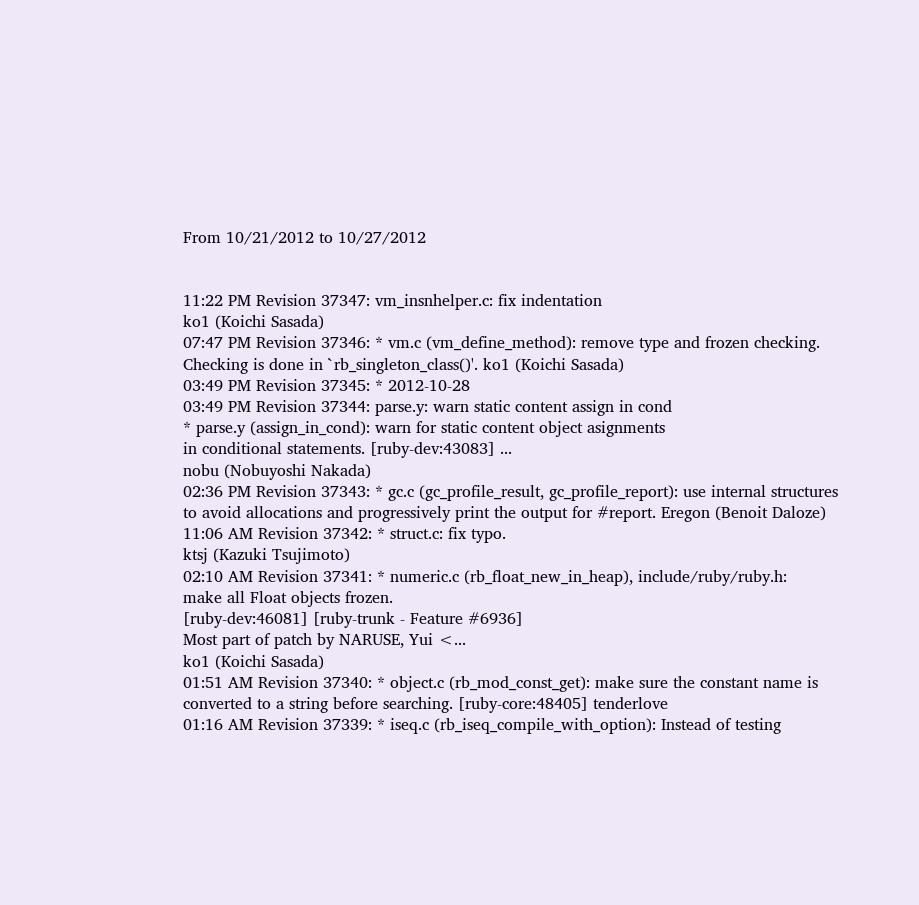From 10/21/2012 to 10/27/2012


11:22 PM Revision 37347: vm_insnhelper.c: fix indentation
ko1 (Koichi Sasada)
07:47 PM Revision 37346: * vm.c (vm_define_method): remove type and frozen checking.
Checking is done in `rb_singleton_class()'. ko1 (Koichi Sasada)
03:49 PM Revision 37345: * 2012-10-28
03:49 PM Revision 37344: parse.y: warn static content assign in cond
* parse.y (assign_in_cond): warn for static content object asignments
in conditional statements. [ruby-dev:43083] ...
nobu (Nobuyoshi Nakada)
02:36 PM Revision 37343: * gc.c (gc_profile_result, gc_profile_report): use internal structures
to avoid allocations and progressively print the output for #report. Eregon (Benoit Daloze)
11:06 AM Revision 37342: * struct.c: fix typo.
ktsj (Kazuki Tsujimoto)
02:10 AM Revision 37341: * numeric.c (rb_float_new_in_heap), include/ruby/ruby.h:
make all Float objects frozen.
[ruby-dev:46081] [ruby-trunk - Feature #6936]
Most part of patch by NARUSE, Yui <...
ko1 (Koichi Sasada)
01:51 AM Revision 37340: * object.c (rb_mod_const_get): make sure the constant name is
converted to a string before searching. [ruby-core:48405] tenderlove
01:16 AM Revision 37339: * iseq.c (rb_iseq_compile_with_option): Instead of testing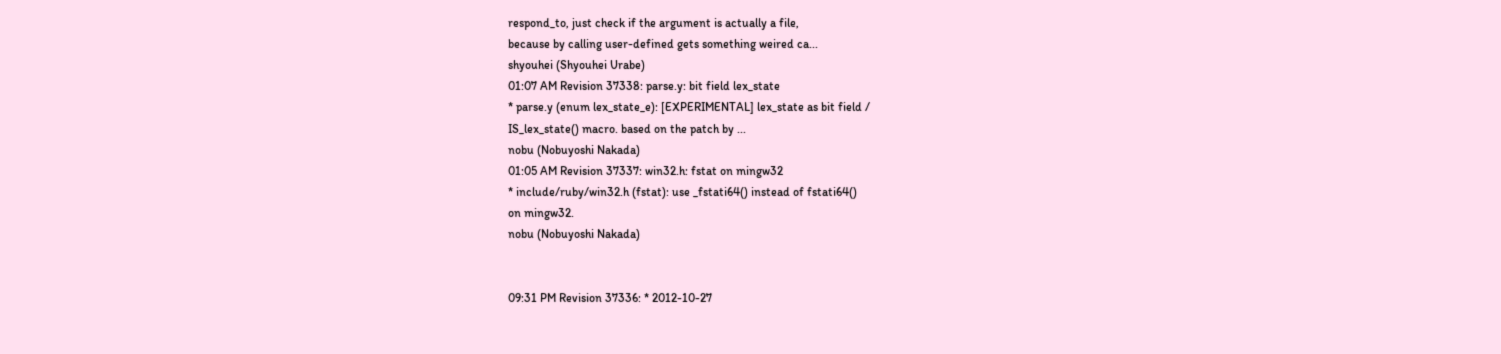respond_to, just check if the argument is actually a file,
because by calling user-defined gets something weired ca...
shyouhei (Shyouhei Urabe)
01:07 AM Revision 37338: parse.y: bit field lex_state
* parse.y (enum lex_state_e): [EXPERIMENTAL] lex_state as bit field /
IS_lex_state() macro. based on the patch by ...
nobu (Nobuyoshi Nakada)
01:05 AM Revision 37337: win32.h: fstat on mingw32
* include/ruby/win32.h (fstat): use _fstati64() instead of fstati64()
on mingw32.
nobu (Nobuyoshi Nakada)


09:31 PM Revision 37336: * 2012-10-27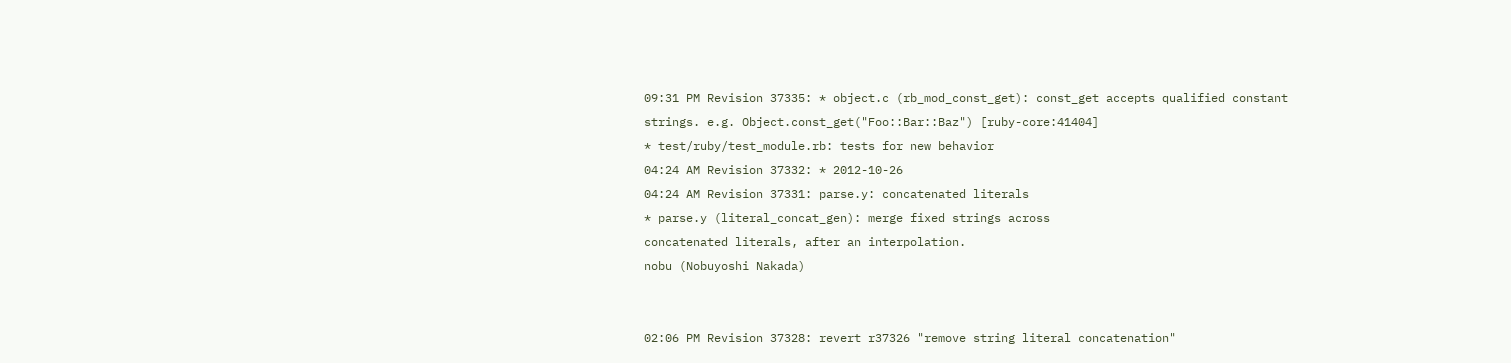09:31 PM Revision 37335: * object.c (rb_mod_const_get): const_get accepts qualified constant
strings. e.g. Object.const_get("Foo::Bar::Baz") [ruby-core:41404]
* test/ruby/test_module.rb: tests for new behavior
04:24 AM Revision 37332: * 2012-10-26
04:24 AM Revision 37331: parse.y: concatenated literals
* parse.y (literal_concat_gen): merge fixed strings across
concatenated literals, after an interpolation.
nobu (Nobuyoshi Nakada)


02:06 PM Revision 37328: revert r37326 "remove string literal concatenation"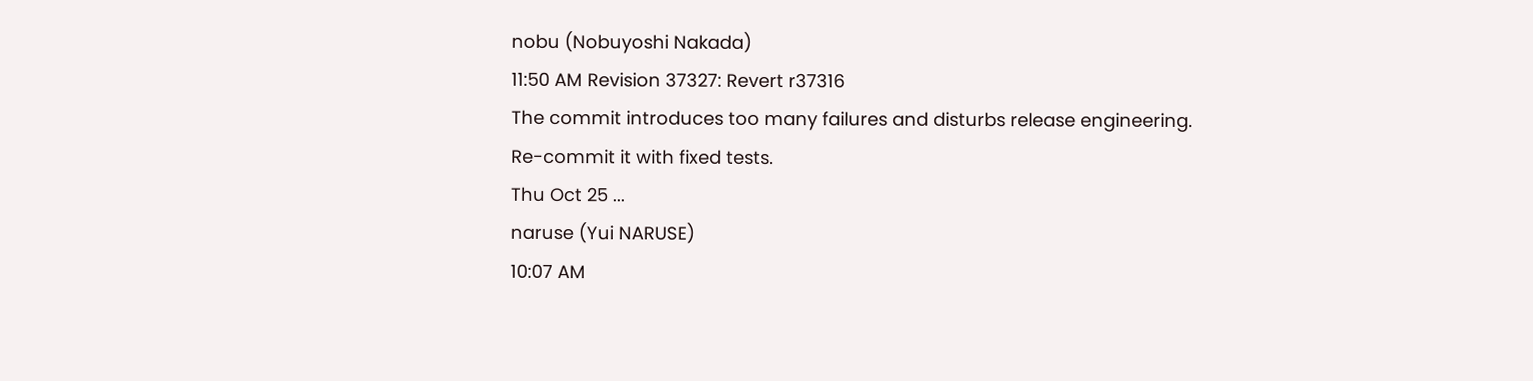nobu (Nobuyoshi Nakada)
11:50 AM Revision 37327: Revert r37316
The commit introduces too many failures and disturbs release engineering.
Re-commit it with fixed tests.
Thu Oct 25 ...
naruse (Yui NARUSE)
10:07 AM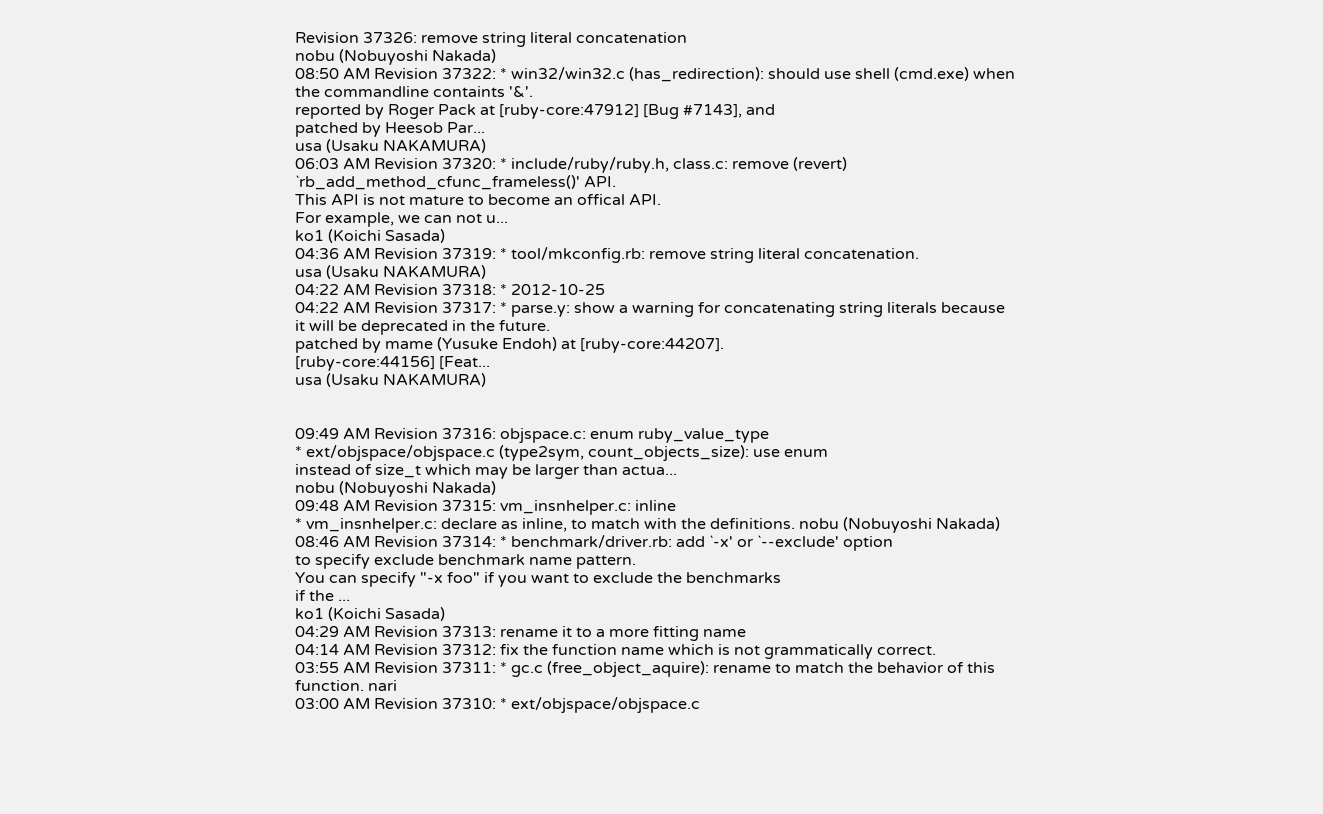Revision 37326: remove string literal concatenation
nobu (Nobuyoshi Nakada)
08:50 AM Revision 37322: * win32/win32.c (has_redirection): should use shell (cmd.exe) when
the commandline containts '&'.
reported by Roger Pack at [ruby-core:47912] [Bug #7143], and
patched by Heesob Par...
usa (Usaku NAKAMURA)
06:03 AM Revision 37320: * include/ruby/ruby.h, class.c: remove (revert)
`rb_add_method_cfunc_frameless()' API.
This API is not mature to become an offical API.
For example, we can not u...
ko1 (Koichi Sasada)
04:36 AM Revision 37319: * tool/mkconfig.rb: remove string literal concatenation.
usa (Usaku NAKAMURA)
04:22 AM Revision 37318: * 2012-10-25
04:22 AM Revision 37317: * parse.y: show a warning for concatenating string literals because
it will be deprecated in the future.
patched by mame (Yusuke Endoh) at [ruby-core:44207].
[ruby-core:44156] [Feat...
usa (Usaku NAKAMURA)


09:49 AM Revision 37316: objspace.c: enum ruby_value_type
* ext/objspace/objspace.c (type2sym, count_objects_size): use enum
instead of size_t which may be larger than actua...
nobu (Nobuyoshi Nakada)
09:48 AM Revision 37315: vm_insnhelper.c: inline
* vm_insnhelper.c: declare as inline, to match with the definitions. nobu (Nobuyoshi Nakada)
08:46 AM Revision 37314: * benchmark/driver.rb: add `-x' or `--exclude' option
to specify exclude benchmark name pattern.
You can specify "-x foo" if you want to exclude the benchmarks
if the ...
ko1 (Koichi Sasada)
04:29 AM Revision 37313: rename it to a more fitting name
04:14 AM Revision 37312: fix the function name which is not grammatically correct.
03:55 AM Revision 37311: * gc.c (free_object_aquire): rename to match the behavior of this
function. nari
03:00 AM Revision 37310: * ext/objspace/objspace.c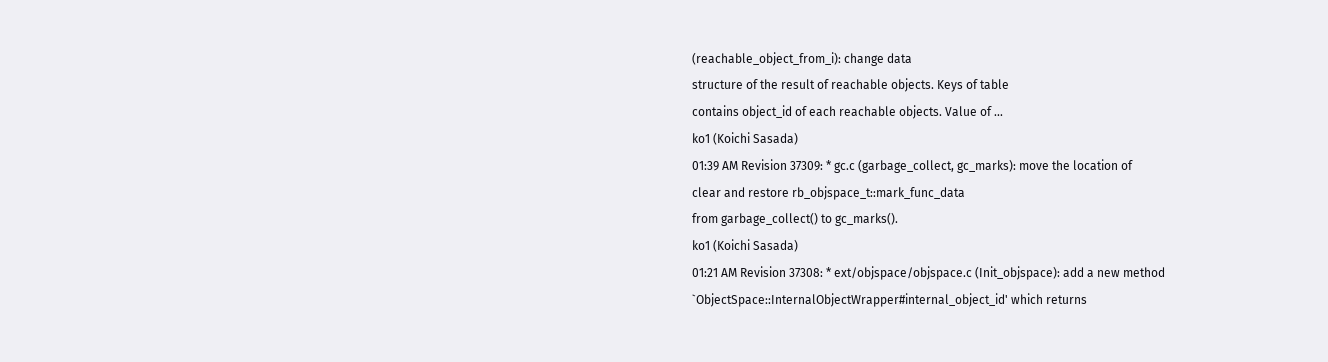(reachable_object_from_i): change data
structure of the result of reachable objects. Keys of table
contains object_id of each reachable objects. Value of ...
ko1 (Koichi Sasada)
01:39 AM Revision 37309: * gc.c (garbage_collect, gc_marks): move the location of
clear and restore rb_objspace_t::mark_func_data
from garbage_collect() to gc_marks().
ko1 (Koichi Sasada)
01:21 AM Revision 37308: * ext/objspace/objspace.c (Init_objspace): add a new method
`ObjectSpace::InternalObjectWrapper#internal_object_id' which returns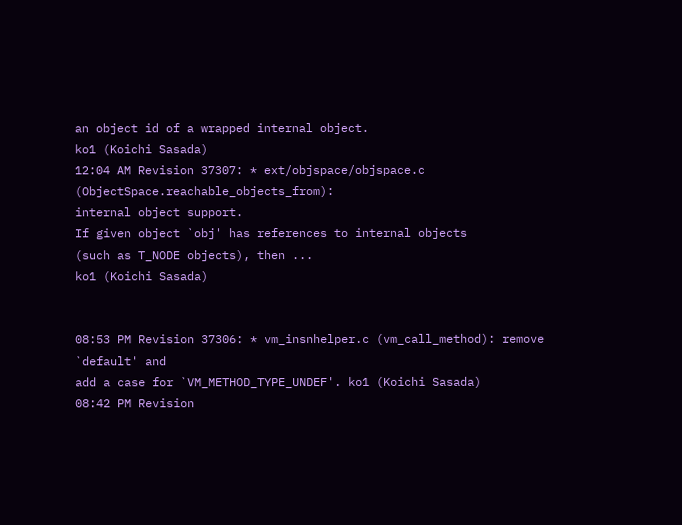an object id of a wrapped internal object.
ko1 (Koichi Sasada)
12:04 AM Revision 37307: * ext/objspace/objspace.c (ObjectSpace.reachable_objects_from):
internal object support.
If given object `obj' has references to internal objects
(such as T_NODE objects), then ...
ko1 (Koichi Sasada)


08:53 PM Revision 37306: * vm_insnhelper.c (vm_call_method): remove `default' and
add a case for `VM_METHOD_TYPE_UNDEF'. ko1 (Koichi Sasada)
08:42 PM Revision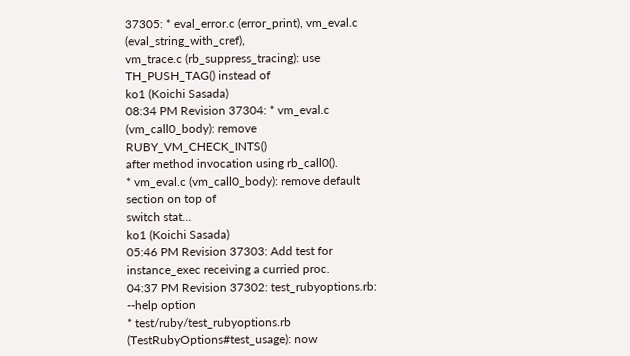37305: * eval_error.c (error_print), vm_eval.c (eval_string_with_cref),
vm_trace.c (rb_suppress_tracing): use TH_PUSH_TAG() instead of
ko1 (Koichi Sasada)
08:34 PM Revision 37304: * vm_eval.c (vm_call0_body): remove RUBY_VM_CHECK_INTS()
after method invocation using rb_call0().
* vm_eval.c (vm_call0_body): remove default section on top of
switch stat...
ko1 (Koichi Sasada)
05:46 PM Revision 37303: Add test for instance_exec receiving a curried proc.
04:37 PM Revision 37302: test_rubyoptions.rb: --help option
* test/ruby/test_rubyoptions.rb (TestRubyOptions#test_usage): now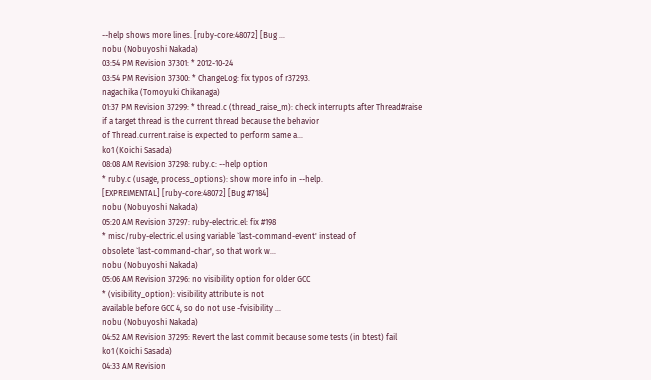--help shows more lines. [ruby-core:48072] [Bug ...
nobu (Nobuyoshi Nakada)
03:54 PM Revision 37301: * 2012-10-24
03:54 PM Revision 37300: * ChangeLog: fix typos of r37293.
nagachika (Tomoyuki Chikanaga)
01:37 PM Revision 37299: * thread.c (thread_raise_m): check interrupts after Thread#raise
if a target thread is the current thread because the behavior
of Thread.current.raise is expected to perform same a...
ko1 (Koichi Sasada)
08:08 AM Revision 37298: ruby.c: --help option
* ruby.c (usage, process_options): show more info in --help.
[EXPREIMENTAL] [ruby-core:48072] [Bug #7184]
nobu (Nobuyoshi Nakada)
05:20 AM Revision 37297: ruby-electric.el: fix #198
* misc/ruby-electric.el using variable `last-command-event' instead of
obsolete `last-command-char', so that work w...
nobu (Nobuyoshi Nakada)
05:06 AM Revision 37296: no visibility option for older GCC
* (visibility_option): visibility attribute is not
available before GCC 4, so do not use -fvisibility ...
nobu (Nobuyoshi Nakada)
04:52 AM Revision 37295: Revert the last commit because some tests (in btest) fail
ko1 (Koichi Sasada)
04:33 AM Revision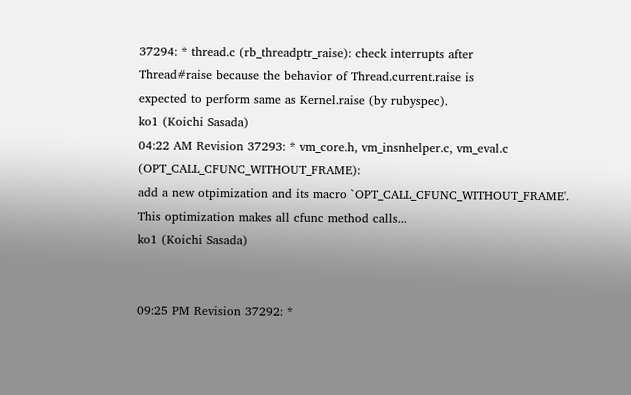37294: * thread.c (rb_threadptr_raise): check interrupts after
Thread#raise because the behavior of Thread.current.raise is
expected to perform same as Kernel.raise (by rubyspec).
ko1 (Koichi Sasada)
04:22 AM Revision 37293: * vm_core.h, vm_insnhelper.c, vm_eval.c (OPT_CALL_CFUNC_WITHOUT_FRAME):
add a new otpimization and its macro `OPT_CALL_CFUNC_WITHOUT_FRAME'.
This optimization makes all cfunc method calls...
ko1 (Koichi Sasada)


09:25 PM Revision 37292: *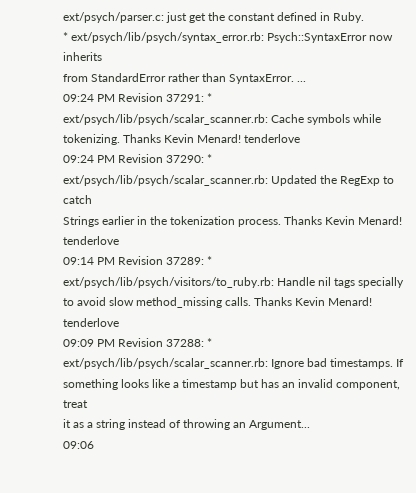ext/psych/parser.c: just get the constant defined in Ruby.
* ext/psych/lib/psych/syntax_error.rb: Psych::SyntaxError now inherits
from StandardError rather than SyntaxError. ...
09:24 PM Revision 37291: * ext/psych/lib/psych/scalar_scanner.rb: Cache symbols while
tokenizing. Thanks Kevin Menard! tenderlove
09:24 PM Revision 37290: * ext/psych/lib/psych/scalar_scanner.rb: Updated the RegExp to catch
Strings earlier in the tokenization process. Thanks Kevin Menard! tenderlove
09:14 PM Revision 37289: * ext/psych/lib/psych/visitors/to_ruby.rb: Handle nil tags specially
to avoid slow method_missing calls. Thanks Kevin Menard! tenderlove
09:09 PM Revision 37288: * ext/psych/lib/psych/scalar_scanner.rb: Ignore bad timestamps. If
something looks like a timestamp but has an invalid component, treat
it as a string instead of throwing an Argument...
09:06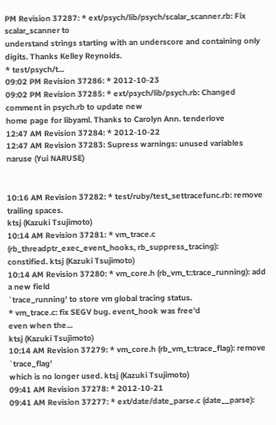PM Revision 37287: * ext/psych/lib/psych/scalar_scanner.rb: Fix scalar_scanner to
understand strings starting with an underscore and containing only
digits. Thanks Kelley Reynolds.
* test/psych/t...
09:02 PM Revision 37286: * 2012-10-23
09:02 PM Revision 37285: * ext/psych/lib/psych.rb: Changed comment in psych.rb to update new
home page for libyaml. Thanks to Carolyn Ann. tenderlove
12:47 AM Revision 37284: * 2012-10-22
12:47 AM Revision 37283: Supress warnings: unused variables
naruse (Yui NARUSE)


10:16 AM Revision 37282: * test/ruby/test_settracefunc.rb: remove trailing spaces.
ktsj (Kazuki Tsujimoto)
10:14 AM Revision 37281: * vm_trace.c (rb_threadptr_exec_event_hooks, rb_suppress_tracing):
constified. ktsj (Kazuki Tsujimoto)
10:14 AM Revision 37280: * vm_core.h (rb_vm_t::trace_running): add a new field
`trace_running' to store vm global tracing status.
* vm_trace.c: fix SEGV bug. event_hook was free'd
even when the...
ktsj (Kazuki Tsujimoto)
10:14 AM Revision 37279: * vm_core.h (rb_vm_t::trace_flag): remove `trace_flag'
which is no longer used. ktsj (Kazuki Tsujimoto)
09:41 AM Revision 37278: * 2012-10-21
09:41 AM Revision 37277: * ext/date/date_parse.c (date__parse):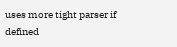uses more tight parser if
defined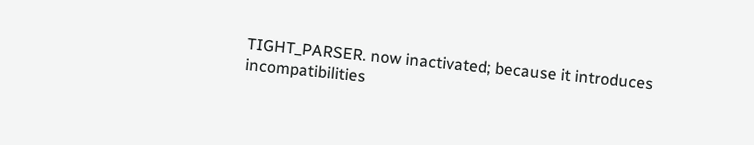TIGHT_PARSER. now inactivated; because it introduces
incompatibilities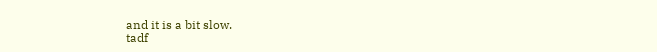and it is a bit slow.
tadf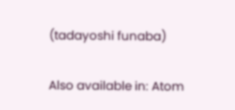(tadayoshi funaba)

Also available in: Atom